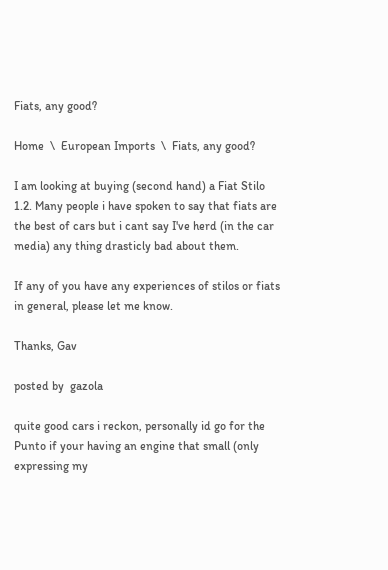Fiats, any good?

Home  \  European Imports  \  Fiats, any good?

I am looking at buying (second hand) a Fiat Stilo 1.2. Many people i have spoken to say that fiats are the best of cars but i cant say I've herd (in the car media) any thing drasticly bad about them.

If any of you have any experiences of stilos or fiats in general, please let me know.

Thanks, Gav

posted by  gazola

quite good cars i reckon, personally id go for the Punto if your having an engine that small (only expressing my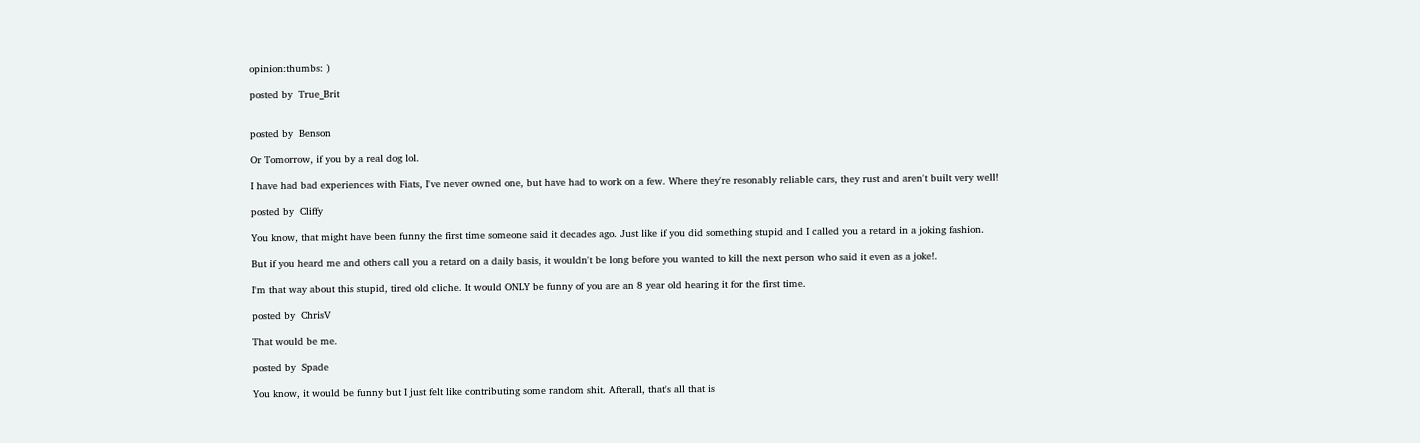opinion:thumbs: )

posted by  True_Brit


posted by  Benson

Or Tomorrow, if you by a real dog lol.

I have had bad experiences with Fiats, I've never owned one, but have had to work on a few. Where they're resonably reliable cars, they rust and aren't built very well!

posted by  Cliffy

You know, that might have been funny the first time someone said it decades ago. Just like if you did something stupid and I called you a retard in a joking fashion.

But if you heard me and others call you a retard on a daily basis, it wouldn't be long before you wanted to kill the next person who said it even as a joke!.

I'm that way about this stupid, tired old cliche. It would ONLY be funny of you are an 8 year old hearing it for the first time.

posted by  ChrisV

That would be me.

posted by  Spade

You know, it would be funny but I just felt like contributing some random shit. Afterall, that's all that is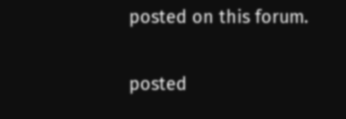posted on this forum.

posted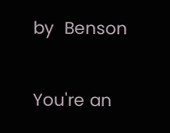by  Benson

You're an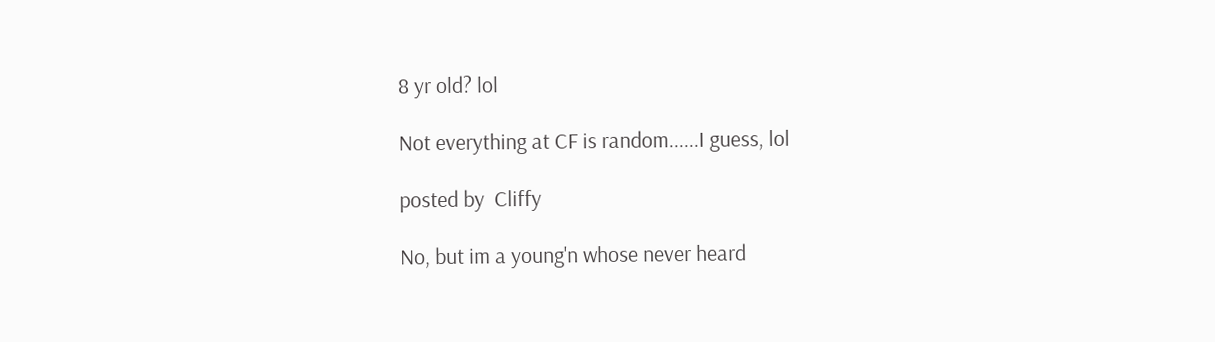8 yr old? lol

Not everything at CF is random......I guess, lol

posted by  Cliffy

No, but im a young'n whose never heard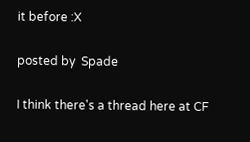it before :X

posted by  Spade

I think there's a thread here at CF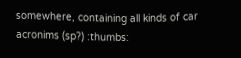somewhere, containing all kinds of car acronims (sp?) :thumbs: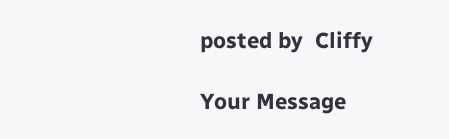posted by  Cliffy

Your Message